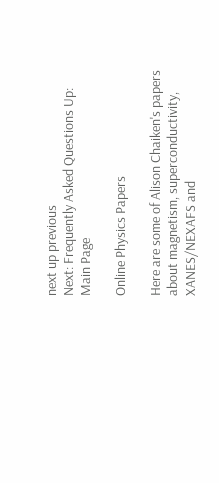next up previous
Next: Frequently Asked Questions Up: Main Page

Online Physics Papers

Here are some of Alison Chaiken's papers about magnetism, superconductivity, XANES/NEXAFS and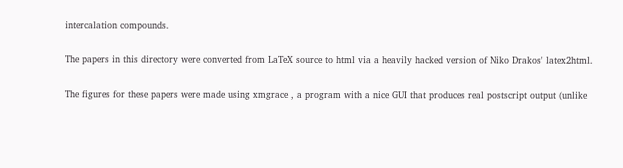intercalation compounds.

The papers in this directory were converted from LaTeX source to html via a heavily hacked version of Niko Drakos' latex2html.

The figures for these papers were made using xmgrace , a program with a nice GUI that produces real postscript output (unlike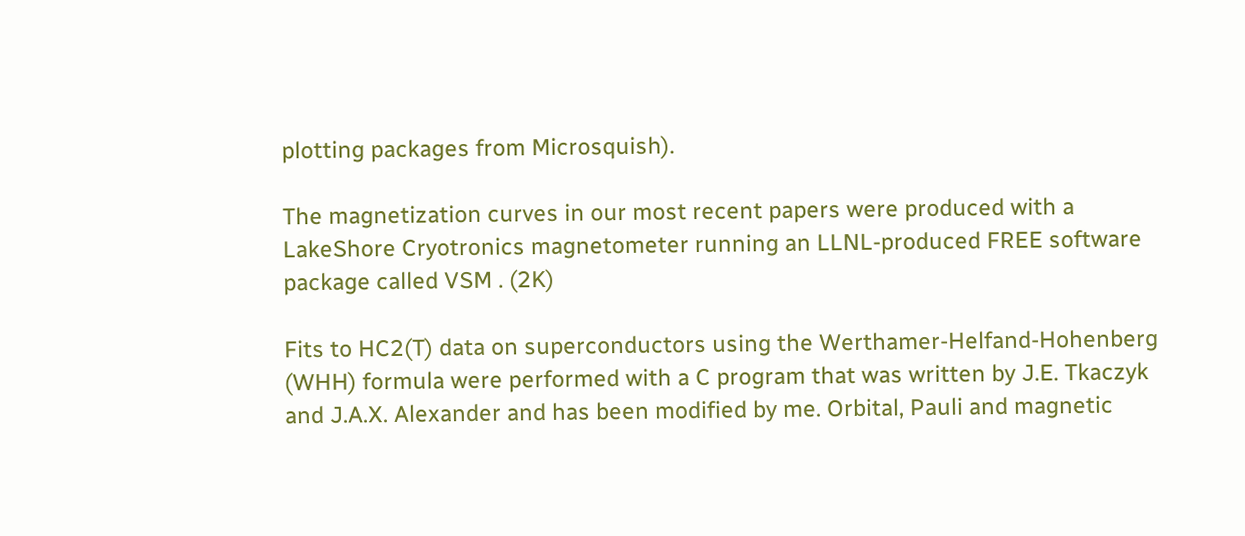plotting packages from Microsquish).

The magnetization curves in our most recent papers were produced with a LakeShore Cryotronics magnetometer running an LLNL-produced FREE software package called VSM . (2K)

Fits to HC2(T) data on superconductors using the Werthamer-Helfand-Hohenberg (WHH) formula were performed with a C program that was written by J.E. Tkaczyk and J.A.X. Alexander and has been modified by me. Orbital, Pauli and magnetic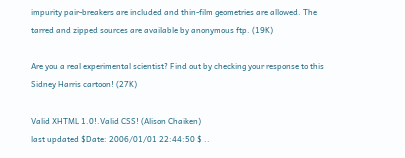impurity pair-breakers are included and thin-film geometries are allowed. The tarred and zipped sources are available by anonymous ftp. (19K)

Are you a real experimental scientist? Find out by checking your response to this Sidney Harris cartoon! (27K)

Valid XHTML 1.0!.Valid CSS! (Alison Chaiken)
last updated $Date: 2006/01/01 22:44:50 $ ..